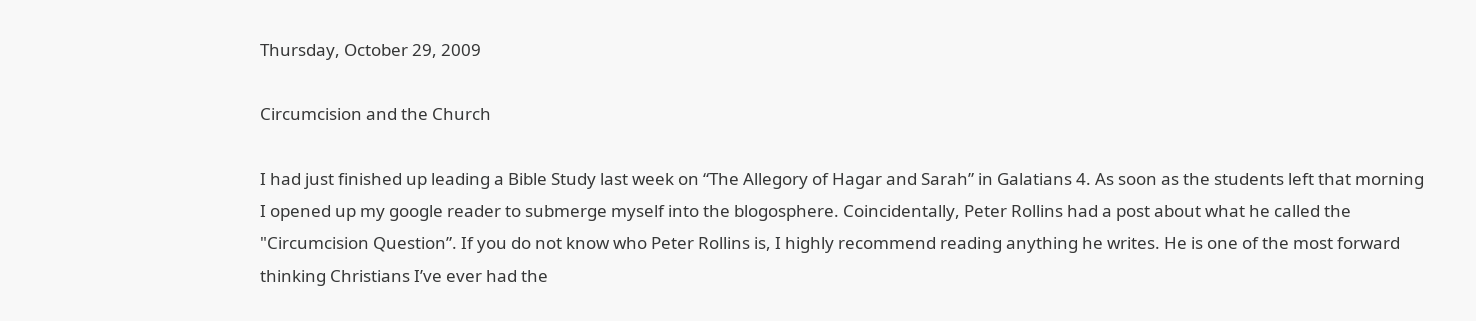Thursday, October 29, 2009

Circumcision and the Church

I had just finished up leading a Bible Study last week on “The Allegory of Hagar and Sarah” in Galatians 4. As soon as the students left that morning I opened up my google reader to submerge myself into the blogosphere. Coincidentally, Peter Rollins had a post about what he called the "Circumcision Question”. If you do not know who Peter Rollins is, I highly recommend reading anything he writes. He is one of the most forward thinking Christians I’ve ever had the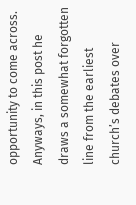opportunity to come across. Anyways, in this post he draws a somewhat forgotten line from the earliest church’s debates over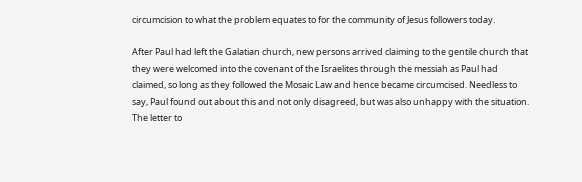circumcision to what the problem equates to for the community of Jesus followers today.

After Paul had left the Galatian church, new persons arrived claiming to the gentile church that they were welcomed into the covenant of the Israelites through the messiah as Paul had claimed, so long as they followed the Mosaic Law and hence became circumcised. Needless to say, Paul found out about this and not only disagreed, but was also unhappy with the situation. The letter to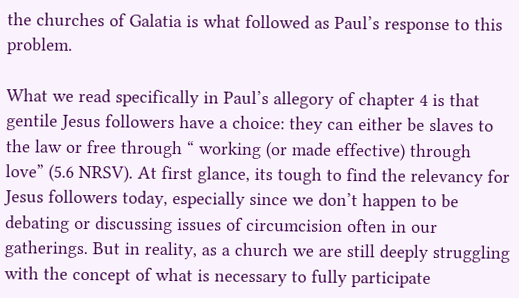the churches of Galatia is what followed as Paul’s response to this problem.

What we read specifically in Paul’s allegory of chapter 4 is that gentile Jesus followers have a choice: they can either be slaves to the law or free through “ working (or made effective) through love” (5.6 NRSV). At first glance, its tough to find the relevancy for Jesus followers today, especially since we don’t happen to be debating or discussing issues of circumcision often in our gatherings. But in reality, as a church we are still deeply struggling with the concept of what is necessary to fully participate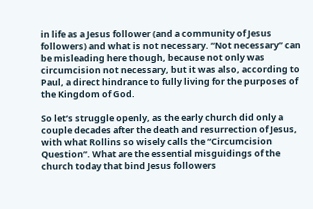in life as a Jesus follower (and a community of Jesus followers) and what is not necessary. “Not necessary” can be misleading here though, because not only was circumcision not necessary, but it was also, according to Paul, a direct hindrance to fully living for the purposes of the Kingdom of God.

So let’s struggle openly, as the early church did only a couple decades after the death and resurrection of Jesus, with what Rollins so wisely calls the “Circumcision Question”. What are the essential misguidings of the church today that bind Jesus followers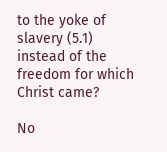to the yoke of slavery (5.1) instead of the freedom for which Christ came?

No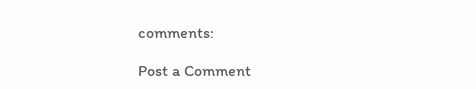comments:

Post a Comment